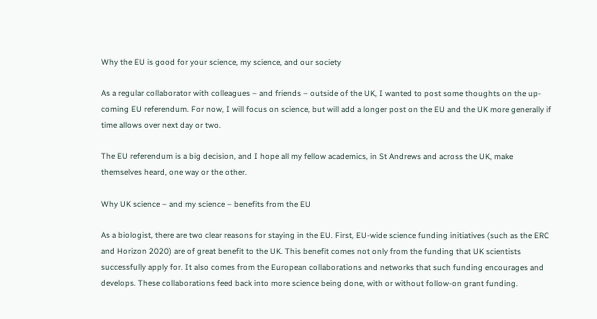Why the EU is good for your science, my science, and our society

As a regular collaborator with colleagues – and friends – outside of the UK, I wanted to post some thoughts on the up-coming EU referendum. For now, I will focus on science, but will add a longer post on the EU and the UK more generally if time allows over next day or two.

The EU referendum is a big decision, and I hope all my fellow academics, in St Andrews and across the UK, make themselves heard, one way or the other.

Why UK science – and my science – benefits from the EU

As a biologist, there are two clear reasons for staying in the EU. First, EU-wide science funding initiatives (such as the ERC and Horizon 2020) are of great benefit to the UK. This benefit comes not only from the funding that UK scientists successfully apply for. It also comes from the European collaborations and networks that such funding encourages and develops. These collaborations feed back into more science being done, with or without follow-on grant funding.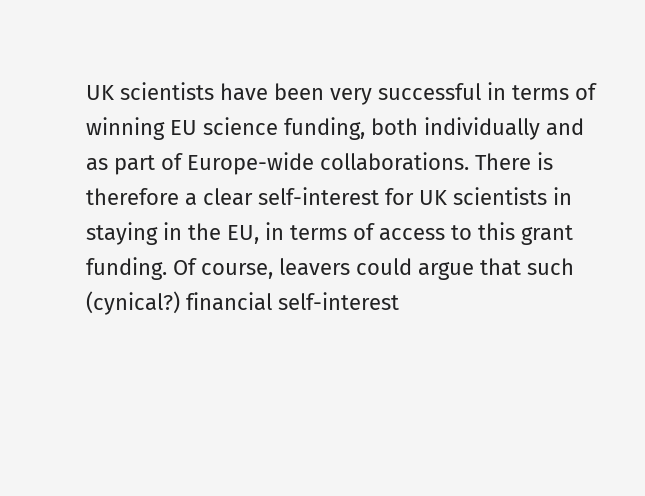UK scientists have been very successful in terms of winning EU science funding, both individually and as part of Europe-wide collaborations. There is therefore a clear self-interest for UK scientists in staying in the EU, in terms of access to this grant funding. Of course, leavers could argue that such (cynical?) financial self-interest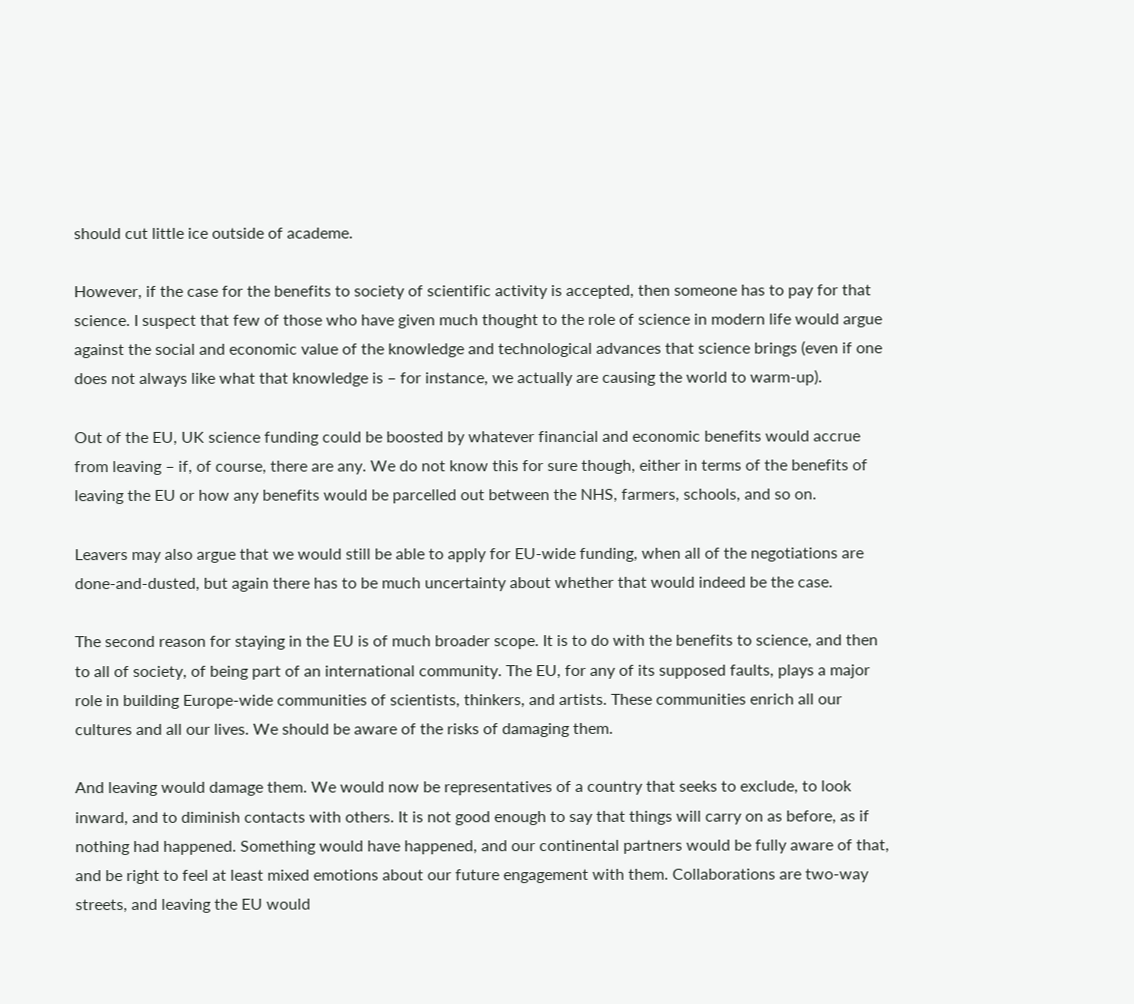should cut little ice outside of academe.

However, if the case for the benefits to society of scientific activity is accepted, then someone has to pay for that science. I suspect that few of those who have given much thought to the role of science in modern life would argue against the social and economic value of the knowledge and technological advances that science brings (even if one does not always like what that knowledge is – for instance, we actually are causing the world to warm-up).

Out of the EU, UK science funding could be boosted by whatever financial and economic benefits would accrue from leaving – if, of course, there are any. We do not know this for sure though, either in terms of the benefits of leaving the EU or how any benefits would be parcelled out between the NHS, farmers, schools, and so on.

Leavers may also argue that we would still be able to apply for EU-wide funding, when all of the negotiations are done-and-dusted, but again there has to be much uncertainty about whether that would indeed be the case.

The second reason for staying in the EU is of much broader scope. It is to do with the benefits to science, and then to all of society, of being part of an international community. The EU, for any of its supposed faults, plays a major role in building Europe-wide communities of scientists, thinkers, and artists. These communities enrich all our cultures and all our lives. We should be aware of the risks of damaging them.

And leaving would damage them. We would now be representatives of a country that seeks to exclude, to look inward, and to diminish contacts with others. It is not good enough to say that things will carry on as before, as if nothing had happened. Something would have happened, and our continental partners would be fully aware of that, and be right to feel at least mixed emotions about our future engagement with them. Collaborations are two-way streets, and leaving the EU would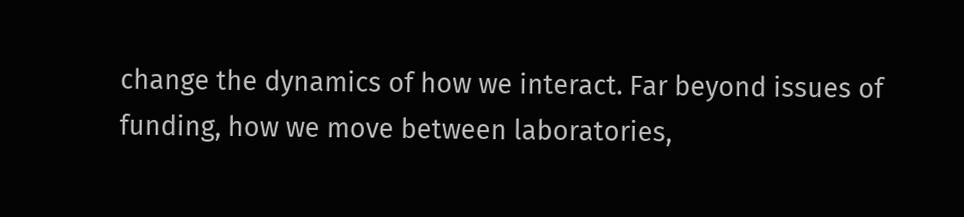change the dynamics of how we interact. Far beyond issues of funding, how we move between laboratories,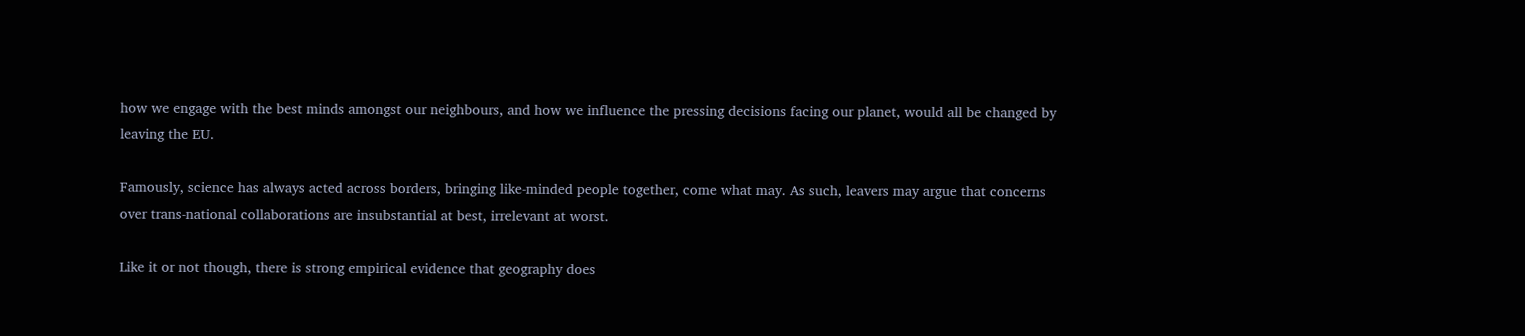how we engage with the best minds amongst our neighbours, and how we influence the pressing decisions facing our planet, would all be changed by leaving the EU.

Famously, science has always acted across borders, bringing like-minded people together, come what may. As such, leavers may argue that concerns over trans-national collaborations are insubstantial at best, irrelevant at worst.

Like it or not though, there is strong empirical evidence that geography does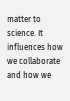matter to science. It influences how we collaborate and how we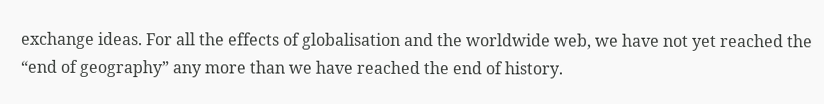exchange ideas. For all the effects of globalisation and the worldwide web, we have not yet reached the “end of geography” any more than we have reached the end of history.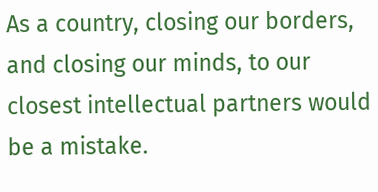As a country, closing our borders, and closing our minds, to our closest intellectual partners would be a mistake.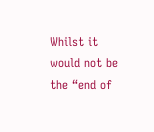Whilst it would not be the “end of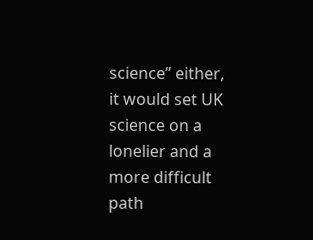science” either, it would set UK science on a lonelier and a more difficult path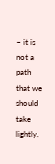– it is not a path that we should take lightly.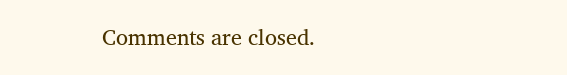Comments are closed.